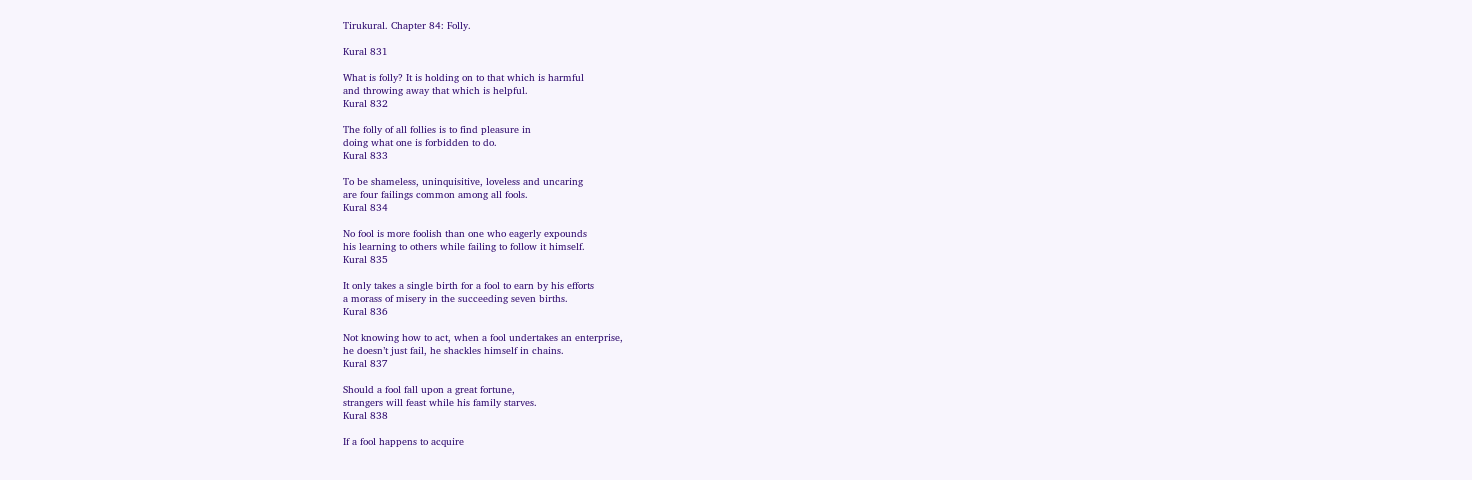Tirukural. Chapter 84: Folly.

Kural 831

What is folly? It is holding on to that which is harmful
and throwing away that which is helpful.
Kural 832

The folly of all follies is to find pleasure in
doing what one is forbidden to do.
Kural 833

To be shameless, uninquisitive, loveless and uncaring
are four failings common among all fools.
Kural 834

No fool is more foolish than one who eagerly expounds
his learning to others while failing to follow it himself.
Kural 835

It only takes a single birth for a fool to earn by his efforts
a morass of misery in the succeeding seven births.
Kural 836

Not knowing how to act, when a fool undertakes an enterprise,
he doesn’t just fail, he shackles himself in chains.
Kural 837

Should a fool fall upon a great fortune,
strangers will feast while his family starves.
Kural 838

If a fool happens to acquire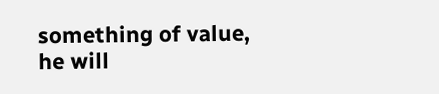something of value,
he will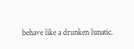behave like a drunken lunatic.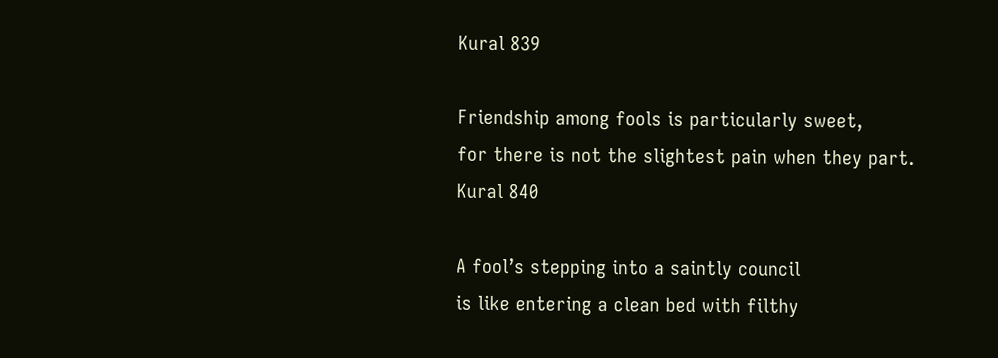Kural 839

Friendship among fools is particularly sweet,
for there is not the slightest pain when they part.
Kural 840

A fool’s stepping into a saintly council
is like entering a clean bed with filthy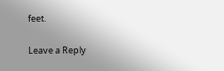feet.

Leave a Reply